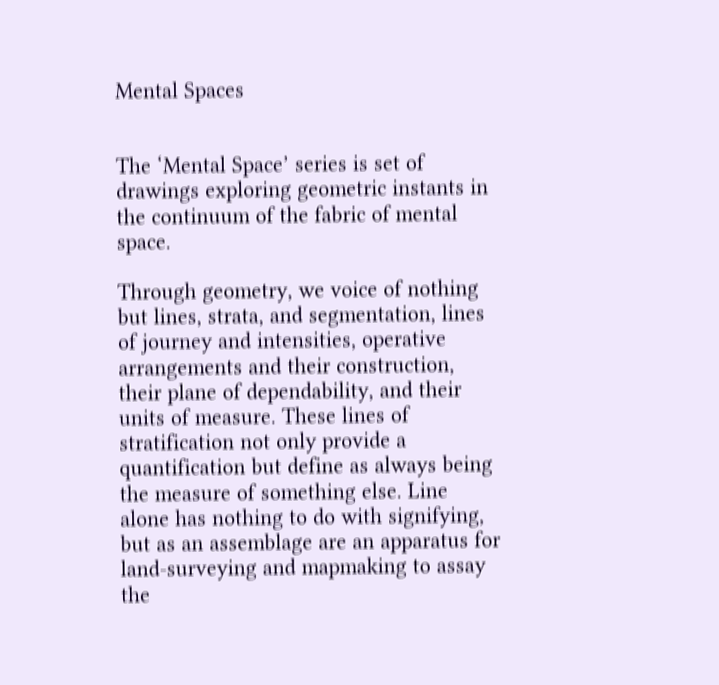Mental Spaces


The ‘Mental Space’ series is set of drawings exploring geometric instants in the continuum of the fabric of mental space.

Through geometry, we voice of nothing but lines, strata, and segmentation, lines of journey and intensities, operative arrangements and their construction, their plane of dependability, and their units of measure. These lines of stratification not only provide a quantification but define as always being the measure of something else. Line alone has nothing to do with signifying, but as an assemblage are an apparatus for land-surveying and mapmaking to assay the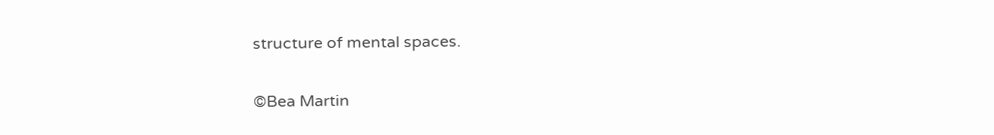structure of mental spaces.

©Bea Martin